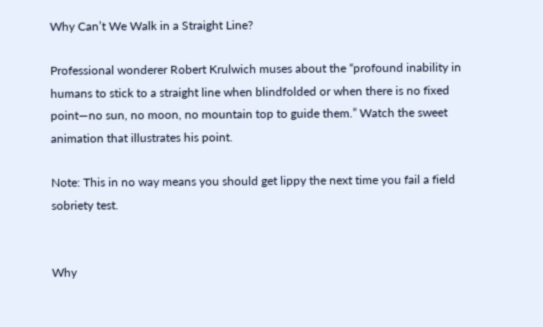Why Can’t We Walk in a Straight Line?

Professional wonderer Robert Krulwich muses about the “profound inability in humans to stick to a straight line when blindfolded or when there is no fixed point—no sun, no moon, no mountain top to guide them.” Watch the sweet animation that illustrates his point.

Note: This in no way means you should get lippy the next time you fail a field sobriety test.


Why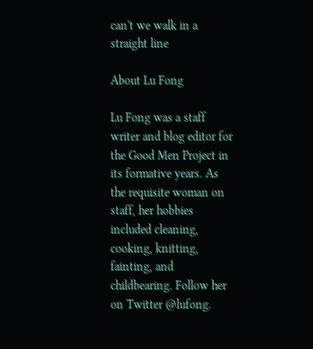can't we walk in a straight line

About Lu Fong

Lu Fong was a staff writer and blog editor for the Good Men Project in its formative years. As the requisite woman on staff, her hobbies included cleaning, cooking, knitting, fainting, and childbearing. Follow her on Twitter @lufong.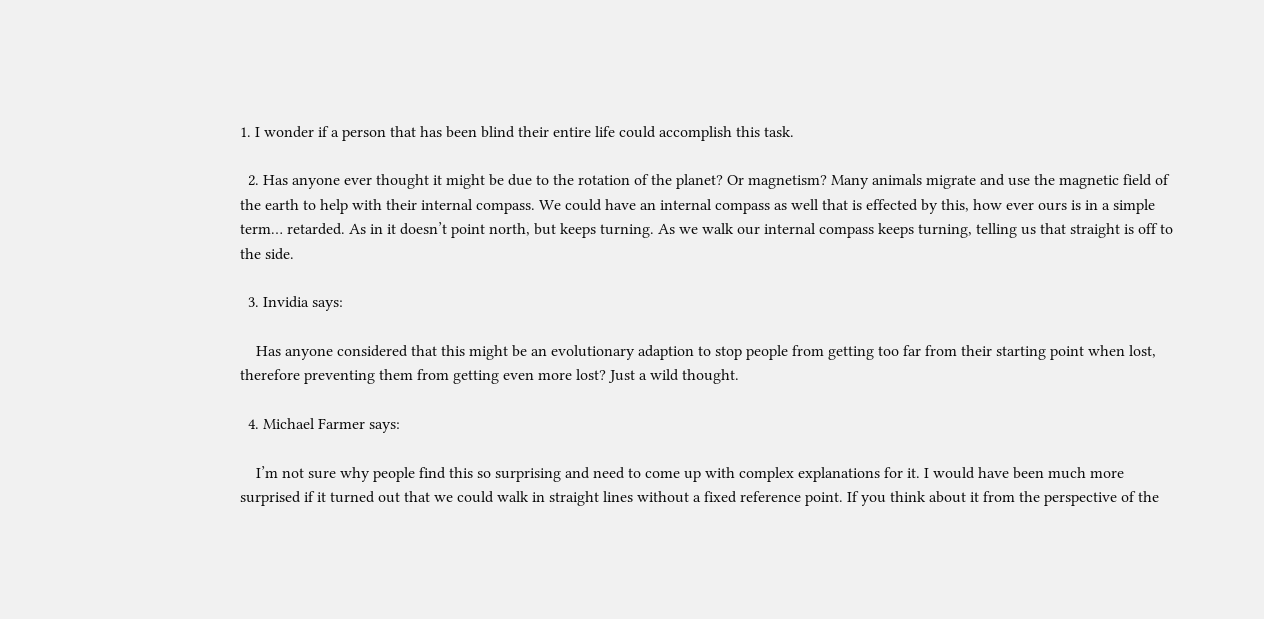1. I wonder if a person that has been blind their entire life could accomplish this task.

  2. Has anyone ever thought it might be due to the rotation of the planet? Or magnetism? Many animals migrate and use the magnetic field of the earth to help with their internal compass. We could have an internal compass as well that is effected by this, how ever ours is in a simple term… retarded. As in it doesn’t point north, but keeps turning. As we walk our internal compass keeps turning, telling us that straight is off to the side.

  3. Invidia says:

    Has anyone considered that this might be an evolutionary adaption to stop people from getting too far from their starting point when lost, therefore preventing them from getting even more lost? Just a wild thought.

  4. Michael Farmer says:

    I’m not sure why people find this so surprising and need to come up with complex explanations for it. I would have been much more surprised if it turned out that we could walk in straight lines without a fixed reference point. If you think about it from the perspective of the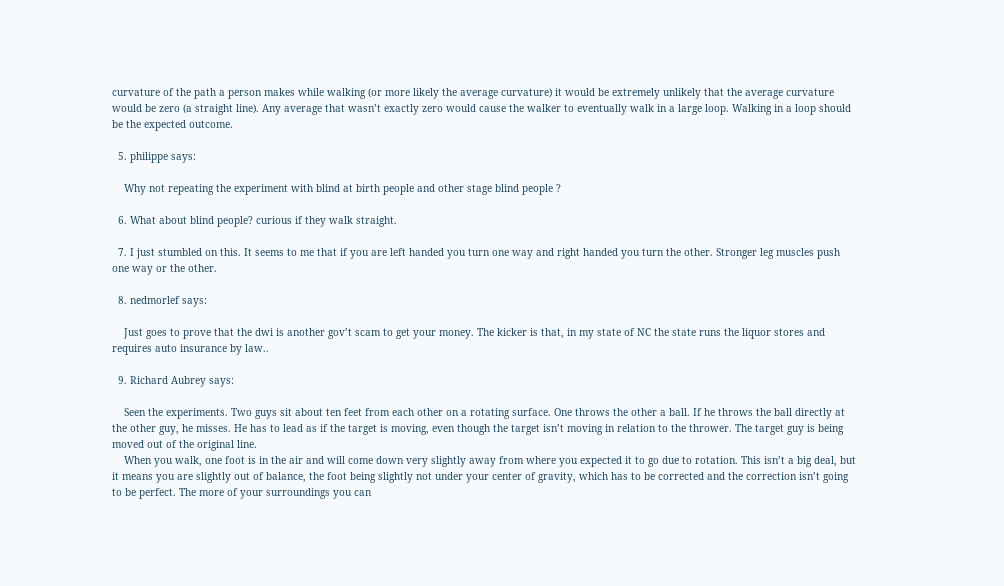curvature of the path a person makes while walking (or more likely the average curvature) it would be extremely unlikely that the average curvature would be zero (a straight line). Any average that wasn’t exactly zero would cause the walker to eventually walk in a large loop. Walking in a loop should be the expected outcome.

  5. philippe says:

    Why not repeating the experiment with blind at birth people and other stage blind people ?

  6. What about blind people? curious if they walk straight.

  7. I just stumbled on this. It seems to me that if you are left handed you turn one way and right handed you turn the other. Stronger leg muscles push one way or the other.

  8. nedmorlef says:

    Just goes to prove that the dwi is another gov’t scam to get your money. The kicker is that, in my state of NC the state runs the liquor stores and requires auto insurance by law..

  9. Richard Aubrey says:

    Seen the experiments. Two guys sit about ten feet from each other on a rotating surface. One throws the other a ball. If he throws the ball directly at the other guy, he misses. He has to lead as if the target is moving, even though the target isn’t moving in relation to the thrower. The target guy is being moved out of the original line.
    When you walk, one foot is in the air and will come down very slightly away from where you expected it to go due to rotation. This isn’t a big deal, but it means you are slightly out of balance, the foot being slightly not under your center of gravity, which has to be corrected and the correction isn’t going to be perfect. The more of your surroundings you can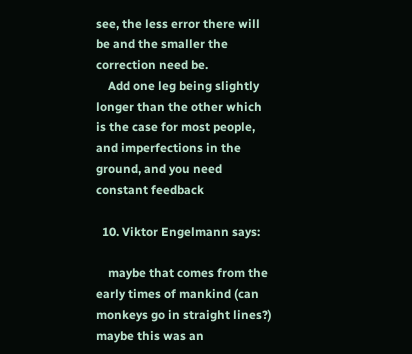see, the less error there will be and the smaller the correction need be.
    Add one leg being slightly longer than the other which is the case for most people, and imperfections in the ground, and you need constant feedback

  10. Viktor Engelmann says:

    maybe that comes from the early times of mankind (can monkeys go in straight lines?) maybe this was an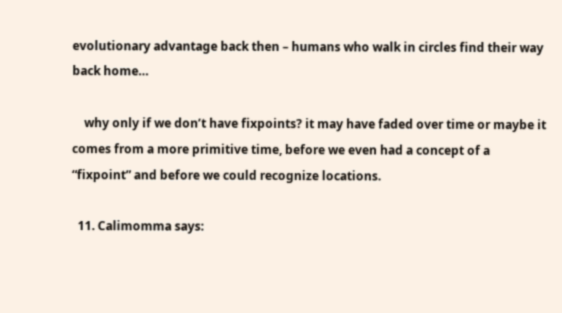evolutionary advantage back then – humans who walk in circles find their way back home…

    why only if we don’t have fixpoints? it may have faded over time or maybe it comes from a more primitive time, before we even had a concept of a “fixpoint” and before we could recognize locations.

  11. Calimomma says: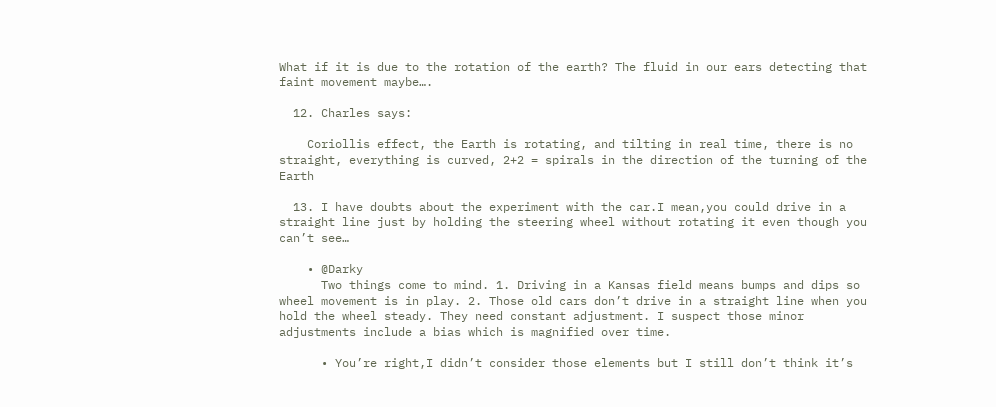What if it is due to the rotation of the earth? The fluid in our ears detecting that faint movement maybe….

  12. Charles says:

    Coriollis effect, the Earth is rotating, and tilting in real time, there is no straight, everything is curved, 2+2 = spirals in the direction of the turning of the Earth

  13. I have doubts about the experiment with the car.I mean,you could drive in a straight line just by holding the steering wheel without rotating it even though you can’t see…

    • @Darky
      Two things come to mind. 1. Driving in a Kansas field means bumps and dips so wheel movement is in play. 2. Those old cars don’t drive in a straight line when you hold the wheel steady. They need constant adjustment. I suspect those minor adjustments include a bias which is magnified over time.

      • You’re right,I didn’t consider those elements but I still don’t think it’s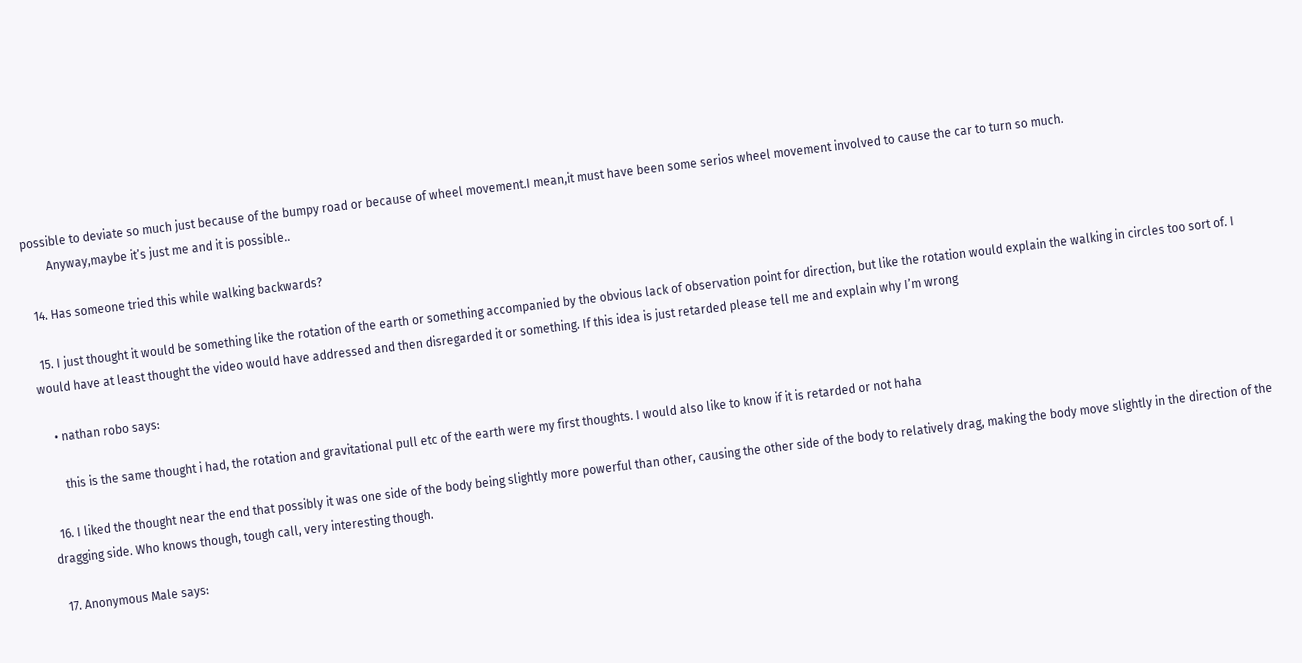possible to deviate so much just because of the bumpy road or because of wheel movement.I mean,it must have been some serios wheel movement involved to cause the car to turn so much.
        Anyway,maybe it’s just me and it is possible..

  14. Has someone tried this while walking backwards?

  15. I just thought it would be something like the rotation of the earth or something accompanied by the obvious lack of observation point for direction, but like the rotation would explain the walking in circles too sort of. I would have at least thought the video would have addressed and then disregarded it or something. If this idea is just retarded please tell me and explain why I’m wrong

    • nathan robo says:

      this is the same thought i had, the rotation and gravitational pull etc of the earth were my first thoughts. I would also like to know if it is retarded or not haha

  16. I liked the thought near the end that possibly it was one side of the body being slightly more powerful than other, causing the other side of the body to relatively drag, making the body move slightly in the direction of the dragging side. Who knows though, tough call, very interesting though.

  17. Anonymous Male says: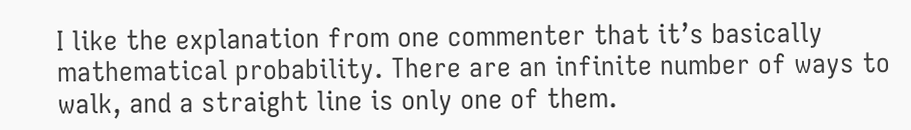I like the explanation from one commenter that it’s basically mathematical probability. There are an infinite number of ways to walk, and a straight line is only one of them.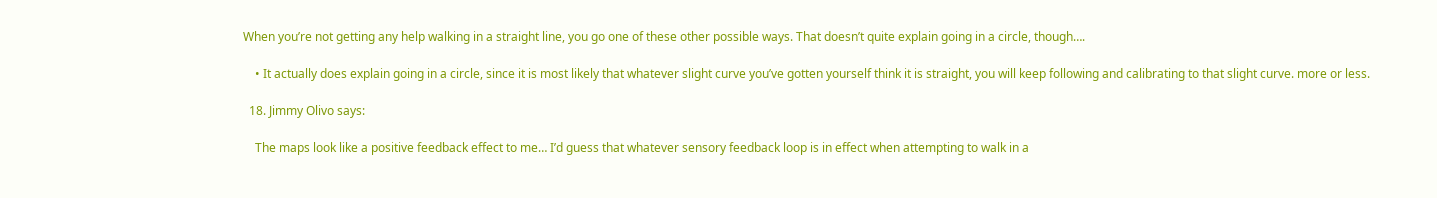When you’re not getting any help walking in a straight line, you go one of these other possible ways. That doesn’t quite explain going in a circle, though….

    • It actually does explain going in a circle, since it is most likely that whatever slight curve you’ve gotten yourself think it is straight, you will keep following and calibrating to that slight curve. more or less.

  18. Jimmy Olivo says:

    The maps look like a positive feedback effect to me… I’d guess that whatever sensory feedback loop is in effect when attempting to walk in a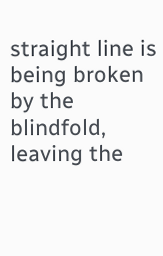straight line is being broken by the blindfold, leaving the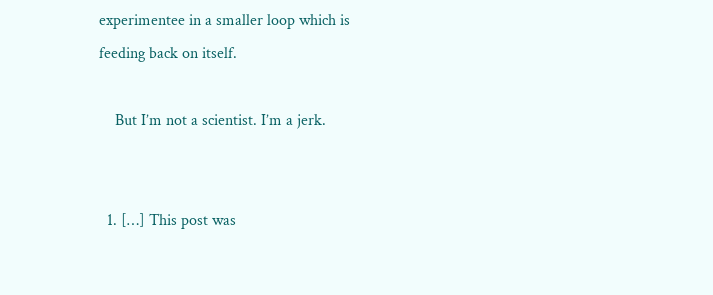experimentee in a smaller loop which is feeding back on itself.

    But I’m not a scientist. I’m a jerk.


  1. […] This post was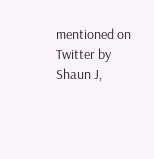mentioned on Twitter by Shaun J,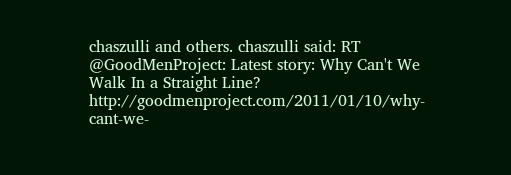chaszulli and others. chaszulli said: RT @GoodMenProject: Latest story: Why Can't We Walk In a Straight Line? http://goodmenproject.com/2011/01/10/why-cant-we-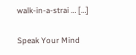walk-in-a-strai … […]

Speak Your Mind